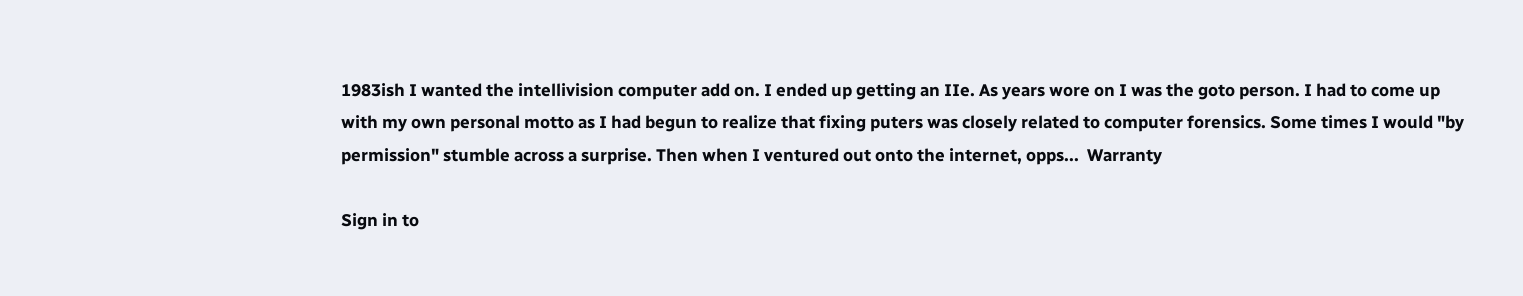1983ish I wanted the intellivision computer add on. I ended up getting an IIe. As years wore on I was the goto person. I had to come up with my own personal motto as I had begun to realize that fixing puters was closely related to computer forensics. Some times I would "by permission" stumble across a surprise. Then when I ventured out onto the internet, opps...  Warranty

Sign in to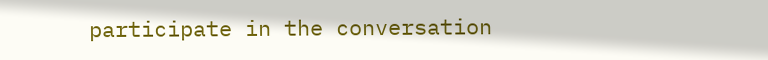participate in the conversation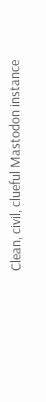Clean, civil, clueful Mastodon instance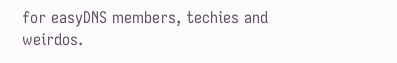for easyDNS members, techies and weirdos.